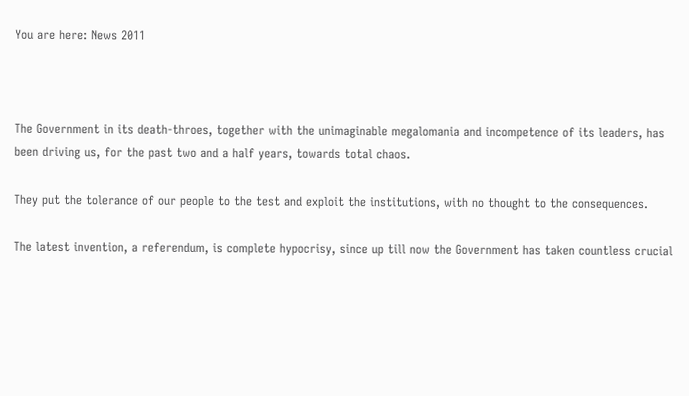You are here: News 2011



The Government in its death-throes, together with the unimaginable megalomania and incompetence of its leaders, has been driving us, for the past two and a half years, towards total chaos.

They put the tolerance of our people to the test and exploit the institutions, with no thought to the consequences.

The latest invention, a referendum, is complete hypocrisy, since up till now the Government has taken countless crucial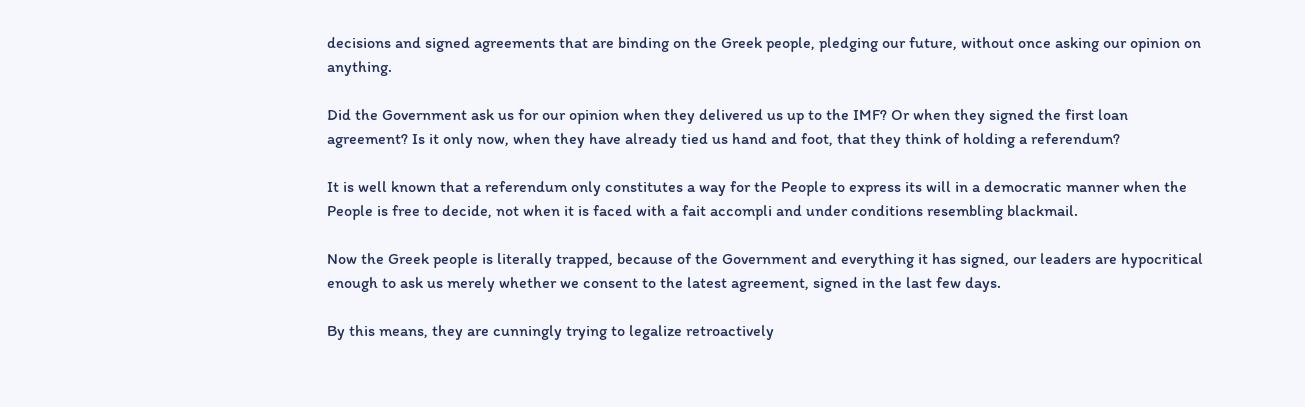decisions and signed agreements that are binding on the Greek people, pledging our future, without once asking our opinion on anything.

Did the Government ask us for our opinion when they delivered us up to the IMF? Or when they signed the first loan agreement? Is it only now, when they have already tied us hand and foot, that they think of holding a referendum?

It is well known that a referendum only constitutes a way for the People to express its will in a democratic manner when the People is free to decide, not when it is faced with a fait accompli and under conditions resembling blackmail.

Now the Greek people is literally trapped, because of the Government and everything it has signed, our leaders are hypocritical enough to ask us merely whether we consent to the latest agreement, signed in the last few days.

By this means, they are cunningly trying to legalize retroactively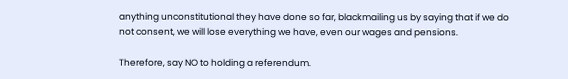anything unconstitutional they have done so far, blackmailing us by saying that if we do not consent, we will lose everything we have, even our wages and pensions.

Therefore, say NO to holding a referendum.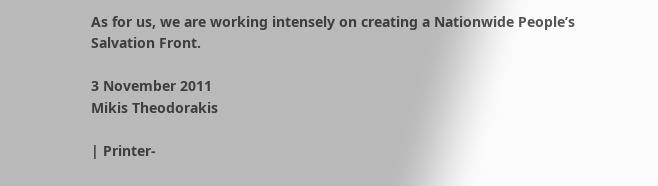As for us, we are working intensely on creating a Nationwide People’s Salvation Front.

3 November 2011
Mikis Theodorakis

| Printer-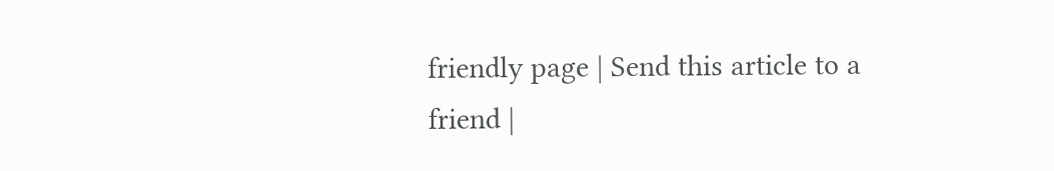friendly page | Send this article to a friend |